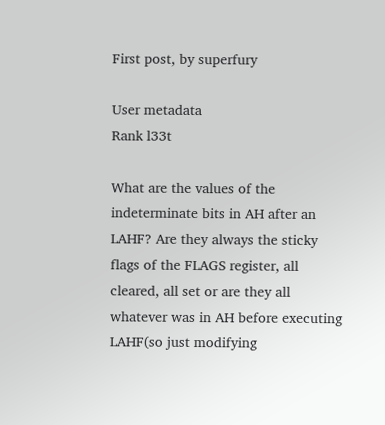First post, by superfury

User metadata
Rank l33t

What are the values of the indeterminate bits in AH after an LAHF? Are they always the sticky flags of the FLAGS register, all cleared, all set or are they all whatever was in AH before executing LAHF(so just modifying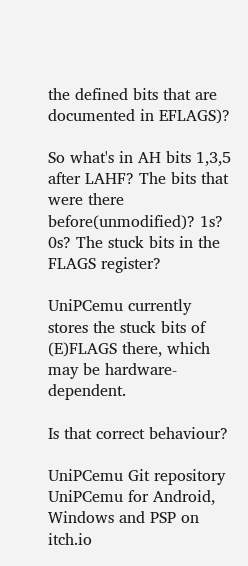the defined bits that are documented in EFLAGS)?

So what's in AH bits 1,3,5 after LAHF? The bits that were there before(unmodified)? 1s? 0s? The stuck bits in the FLAGS register?

UniPCemu currently stores the stuck bits of (E)FLAGS there, which may be hardware-dependent.

Is that correct behaviour?

UniPCemu Git repository
UniPCemu for Android, Windows and PSP on itch.io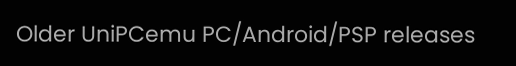Older UniPCemu PC/Android/PSP releases